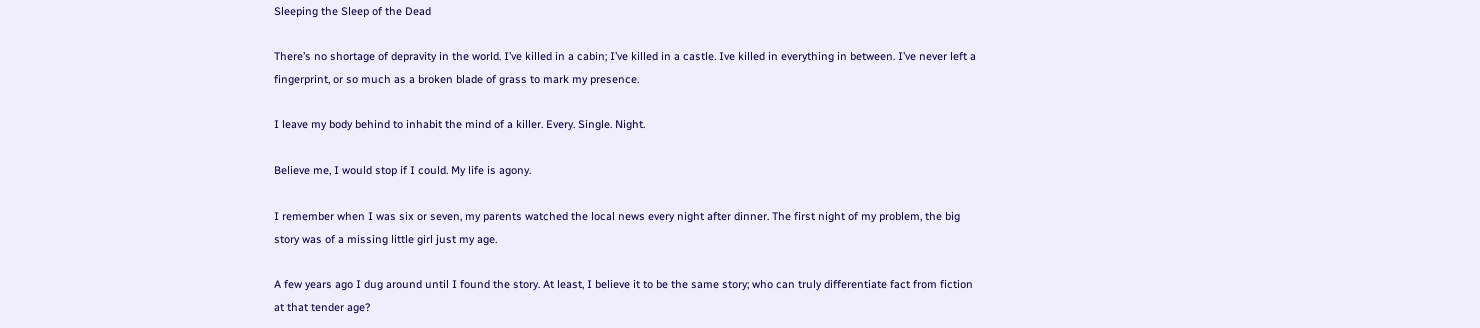Sleeping the Sleep of the Dead

There’s no shortage of depravity in the world. I’ve killed in a cabin; I’ve killed in a castle. Ive killed in everything in between. I’ve never left a fingerprint, or so much as a broken blade of grass to mark my presence.

I leave my body behind to inhabit the mind of a killer. Every. Single. Night.

Believe me, I would stop if I could. My life is agony.

I remember when I was six or seven, my parents watched the local news every night after dinner. The first night of my problem, the big story was of a missing little girl just my age.

A few years ago I dug around until I found the story. At least, I believe it to be the same story; who can truly differentiate fact from fiction at that tender age?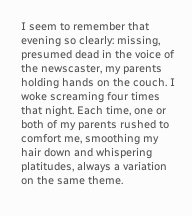I seem to remember that evening so clearly: missing, presumed dead in the voice of the newscaster, my parents holding hands on the couch. I woke screaming four times that night. Each time, one or both of my parents rushed to comfort me, smoothing my hair down and whispering platitudes, always a variation on the same theme.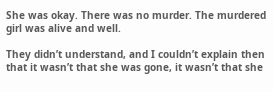She was okay. There was no murder. The murdered girl was alive and well.

They didn’t understand, and I couldn’t explain then that it wasn’t that she was gone, it wasn’t that she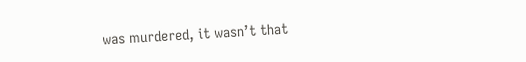was murdered, it wasn’t that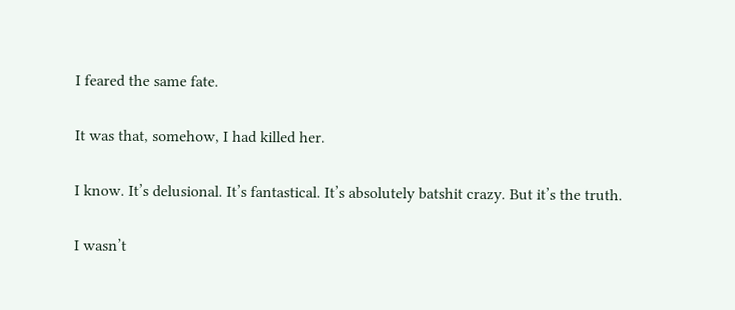I feared the same fate.

It was that, somehow, I had killed her.

I know. It’s delusional. It’s fantastical. It’s absolutely batshit crazy. But it’s the truth.

I wasn’t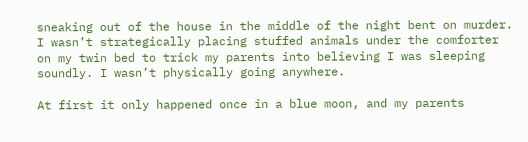sneaking out of the house in the middle of the night bent on murder. I wasn’t strategically placing stuffed animals under the comforter on my twin bed to trick my parents into believing I was sleeping soundly. I wasn’t physically going anywhere.

At first it only happened once in a blue moon, and my parents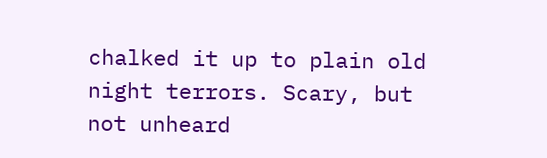chalked it up to plain old night terrors. Scary, but not unheard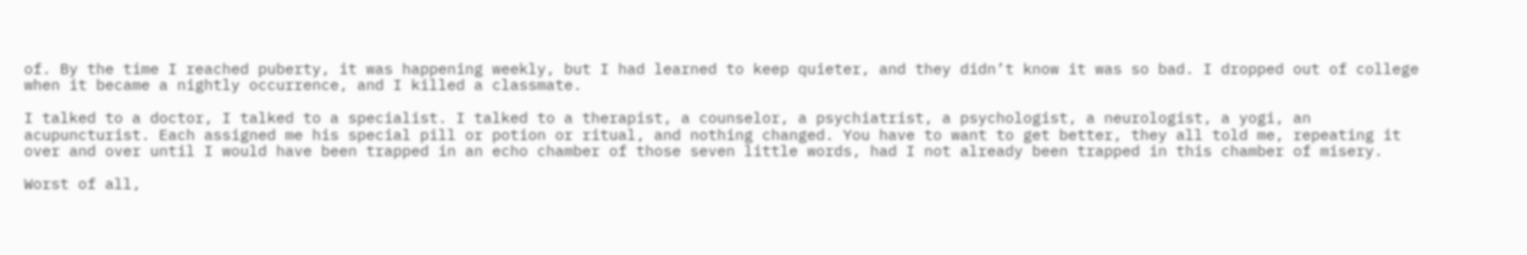of. By the time I reached puberty, it was happening weekly, but I had learned to keep quieter, and they didn’t know it was so bad. I dropped out of college when it became a nightly occurrence, and I killed a classmate.

I talked to a doctor, I talked to a specialist. I talked to a therapist, a counselor, a psychiatrist, a psychologist, a neurologist, a yogi, an acupuncturist. Each assigned me his special pill or potion or ritual, and nothing changed. You have to want to get better, they all told me, repeating it over and over until I would have been trapped in an echo chamber of those seven little words, had I not already been trapped in this chamber of misery.

Worst of all,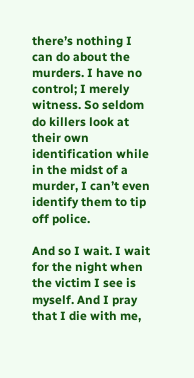there’s nothing I can do about the murders. I have no control; I merely witness. So seldom do killers look at their own identification while in the midst of a murder, I can’t even identify them to tip off police.

And so I wait. I wait for the night when the victim I see is myself. And I pray that I die with me,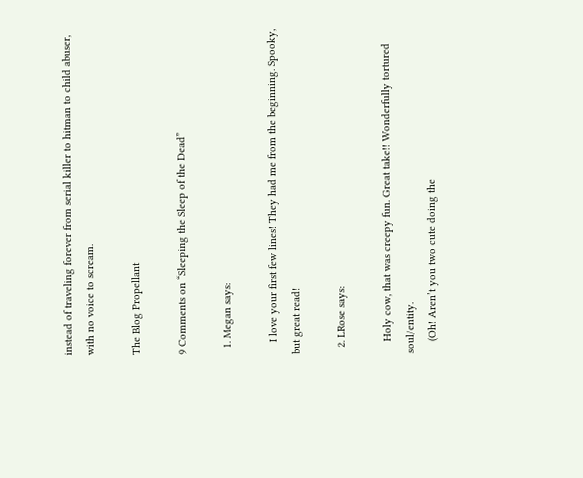instead of traveling forever from serial killer to hitman to child abuser, with no voice to scream.

The Blog Propellant

9 Comments on “Sleeping the Sleep of the Dead”

  1. Megan says:

    I love your first few lines! They had me from the beginning. Spooky, but great read!

  2. LRose says:

    Holy cow, that was creepy fun. Great take!! Wonderfully tortured soul/entity.
    (Oh! Aren’t you two cute doing the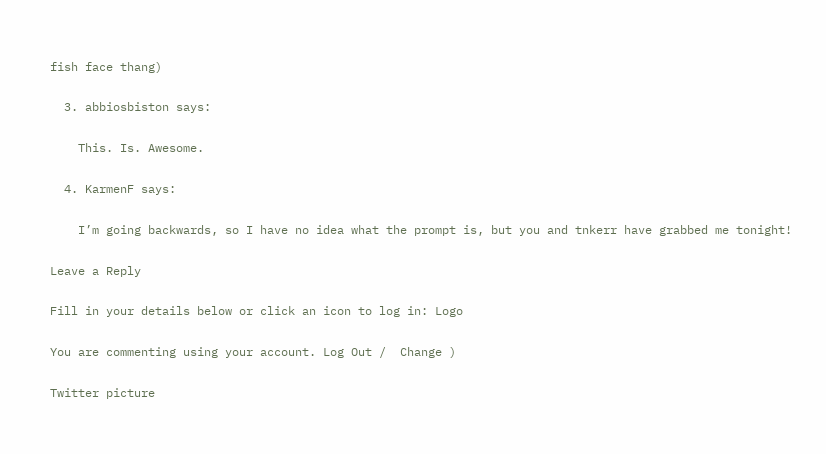fish face thang)

  3. abbiosbiston says:

    This. Is. Awesome.

  4. KarmenF says:

    I’m going backwards, so I have no idea what the prompt is, but you and tnkerr have grabbed me tonight!

Leave a Reply

Fill in your details below or click an icon to log in: Logo

You are commenting using your account. Log Out /  Change )

Twitter picture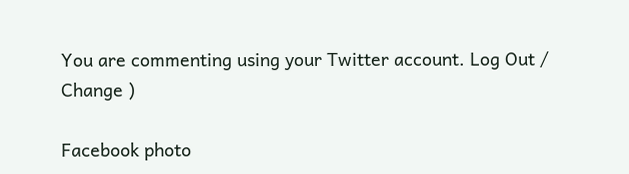You are commenting using your Twitter account. Log Out /  Change )

Facebook photo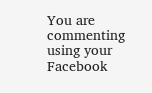You are commenting using your Facebook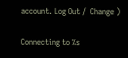account. Log Out /  Change )

Connecting to %s